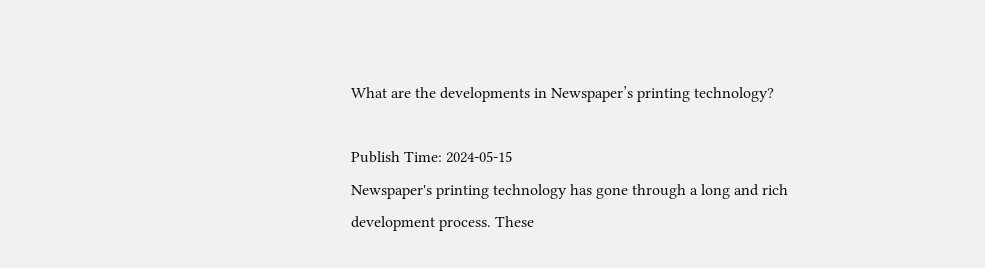What are the developments in Newspaper’s printing technology?

Publish Time: 2024-05-15
Newspaper's printing technology has gone through a long and rich development process. These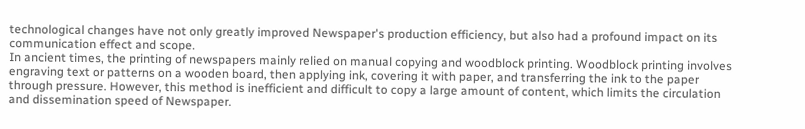technological changes have not only greatly improved Newspaper's production efficiency, but also had a profound impact on its communication effect and scope.
In ancient times, the printing of newspapers mainly relied on manual copying and woodblock printing. Woodblock printing involves engraving text or patterns on a wooden board, then applying ink, covering it with paper, and transferring the ink to the paper through pressure. However, this method is inefficient and difficult to copy a large amount of content, which limits the circulation and dissemination speed of Newspaper.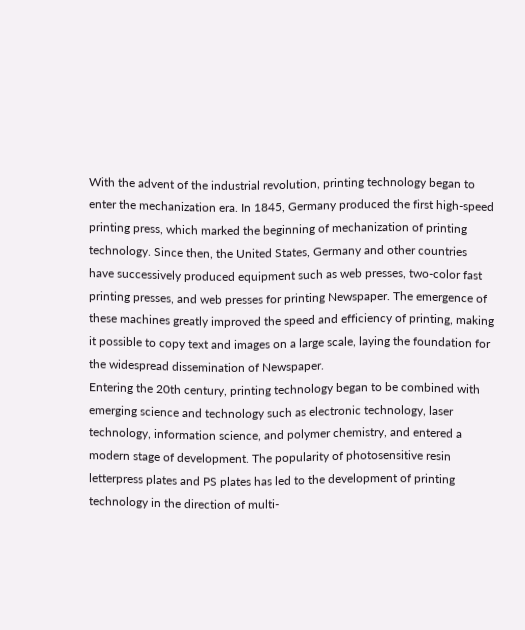With the advent of the industrial revolution, printing technology began to enter the mechanization era. In 1845, Germany produced the first high-speed printing press, which marked the beginning of mechanization of printing technology. Since then, the United States, Germany and other countries have successively produced equipment such as web presses, two-color fast printing presses, and web presses for printing Newspaper. The emergence of these machines greatly improved the speed and efficiency of printing, making it possible to copy text and images on a large scale, laying the foundation for the widespread dissemination of Newspaper.
Entering the 20th century, printing technology began to be combined with emerging science and technology such as electronic technology, laser technology, information science, and polymer chemistry, and entered a modern stage of development. The popularity of photosensitive resin letterpress plates and PS plates has led to the development of printing technology in the direction of multi-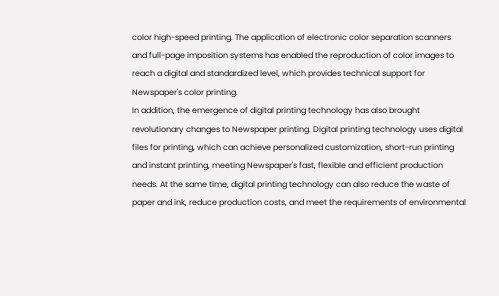color high-speed printing. The application of electronic color separation scanners and full-page imposition systems has enabled the reproduction of color images to reach a digital and standardized level, which provides technical support for Newspaper's color printing.
In addition, the emergence of digital printing technology has also brought revolutionary changes to Newspaper printing. Digital printing technology uses digital files for printing, which can achieve personalized customization, short-run printing and instant printing, meeting Newspaper's fast, flexible and efficient production needs. At the same time, digital printing technology can also reduce the waste of paper and ink, reduce production costs, and meet the requirements of environmental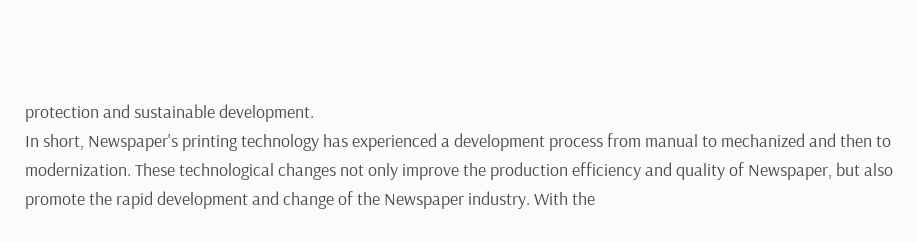protection and sustainable development.
In short, Newspaper's printing technology has experienced a development process from manual to mechanized and then to modernization. These technological changes not only improve the production efficiency and quality of Newspaper, but also promote the rapid development and change of the Newspaper industry. With the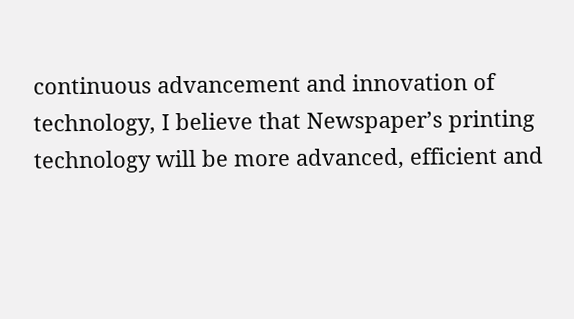continuous advancement and innovation of technology, I believe that Newspaper’s printing technology will be more advanced, efficient and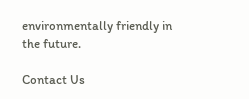environmentally friendly in the future.

Contact Us